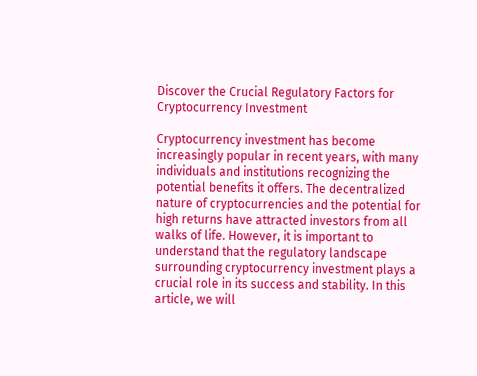Discover the Crucial Regulatory Factors for Cryptocurrency Investment

Cryptocurrency investment has become increasingly popular in recent years, with many individuals and institutions recognizing the potential benefits it offers. The decentralized nature of cryptocurrencies and the potential for high returns have attracted investors from all walks of life. However, it is important to understand that the regulatory landscape surrounding cryptocurrency investment plays a crucial role in its success and stability. In this article, we will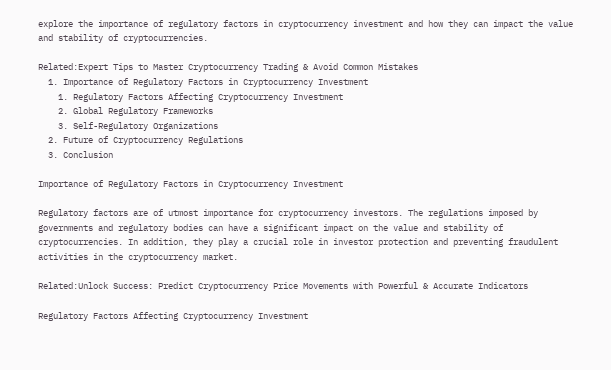explore the importance of regulatory factors in cryptocurrency investment and how they can impact the value and stability of cryptocurrencies.

Related:Expert Tips to Master Cryptocurrency Trading & Avoid Common Mistakes
  1. Importance of Regulatory Factors in Cryptocurrency Investment
    1. Regulatory Factors Affecting Cryptocurrency Investment
    2. Global Regulatory Frameworks
    3. Self-Regulatory Organizations
  2. Future of Cryptocurrency Regulations
  3. Conclusion

Importance of Regulatory Factors in Cryptocurrency Investment

Regulatory factors are of utmost importance for cryptocurrency investors. The regulations imposed by governments and regulatory bodies can have a significant impact on the value and stability of cryptocurrencies. In addition, they play a crucial role in investor protection and preventing fraudulent activities in the cryptocurrency market.

Related:Unlock Success: Predict Cryptocurrency Price Movements with Powerful & Accurate Indicators

Regulatory Factors Affecting Cryptocurrency Investment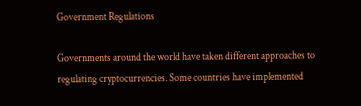Government Regulations

Governments around the world have taken different approaches to regulating cryptocurrencies. Some countries have implemented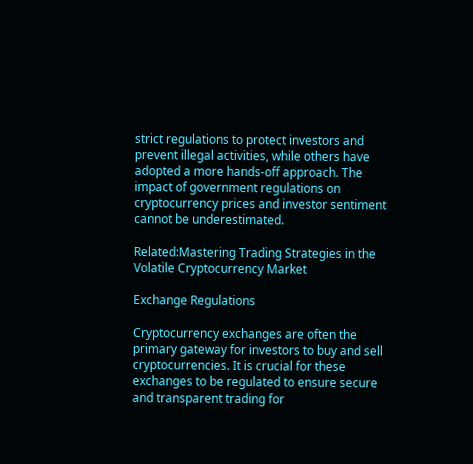strict regulations to protect investors and prevent illegal activities, while others have adopted a more hands-off approach. The impact of government regulations on cryptocurrency prices and investor sentiment cannot be underestimated.

Related:Mastering Trading Strategies in the Volatile Cryptocurrency Market

Exchange Regulations

Cryptocurrency exchanges are often the primary gateway for investors to buy and sell cryptocurrencies. It is crucial for these exchanges to be regulated to ensure secure and transparent trading for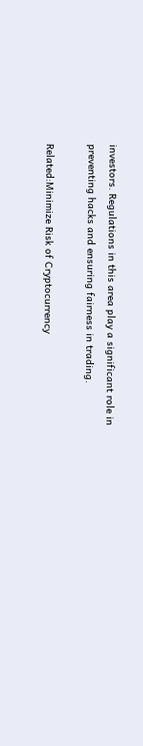investors. Regulations in this area play a significant role in preventing hacks and ensuring fairness in trading.

Related:Minimize Risk of Cryptocurrency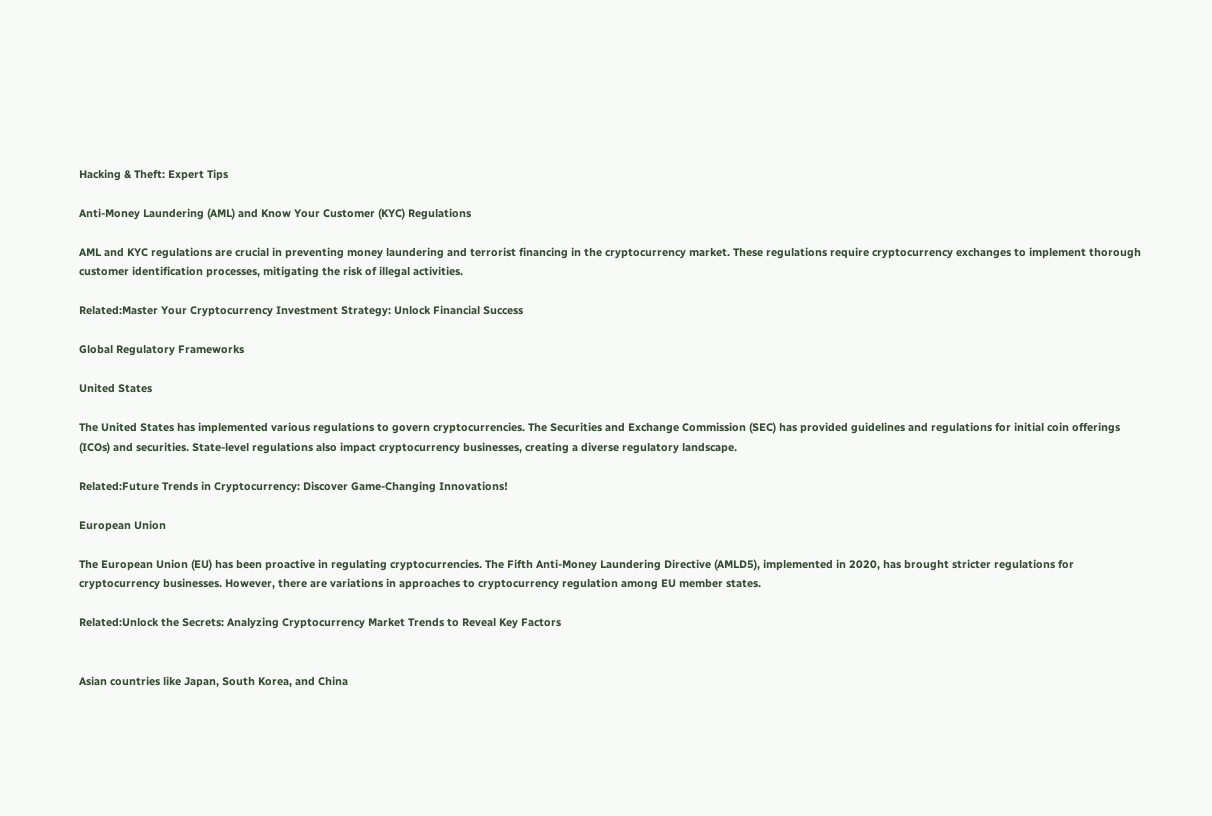Hacking & Theft: Expert Tips

Anti-Money Laundering (AML) and Know Your Customer (KYC) Regulations

AML and KYC regulations are crucial in preventing money laundering and terrorist financing in the cryptocurrency market. These regulations require cryptocurrency exchanges to implement thorough customer identification processes, mitigating the risk of illegal activities.

Related:Master Your Cryptocurrency Investment Strategy: Unlock Financial Success

Global Regulatory Frameworks

United States

The United States has implemented various regulations to govern cryptocurrencies. The Securities and Exchange Commission (SEC) has provided guidelines and regulations for initial coin offerings (ICOs) and securities. State-level regulations also impact cryptocurrency businesses, creating a diverse regulatory landscape.

Related:Future Trends in Cryptocurrency: Discover Game-Changing Innovations!

European Union

The European Union (EU) has been proactive in regulating cryptocurrencies. The Fifth Anti-Money Laundering Directive (AMLD5), implemented in 2020, has brought stricter regulations for cryptocurrency businesses. However, there are variations in approaches to cryptocurrency regulation among EU member states.

Related:Unlock the Secrets: Analyzing Cryptocurrency Market Trends to Reveal Key Factors


Asian countries like Japan, South Korea, and China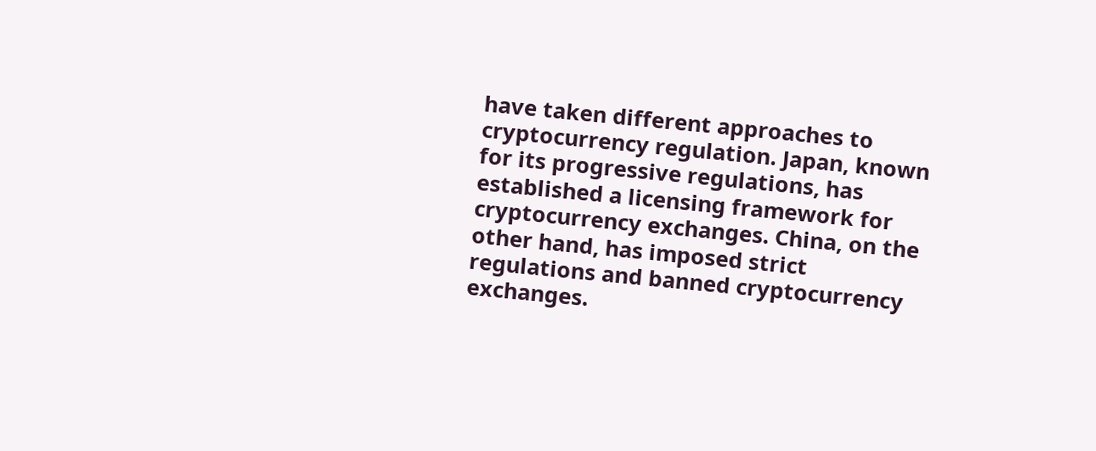have taken different approaches to cryptocurrency regulation. Japan, known for its progressive regulations, has established a licensing framework for cryptocurrency exchanges. China, on the other hand, has imposed strict regulations and banned cryptocurrency exchanges.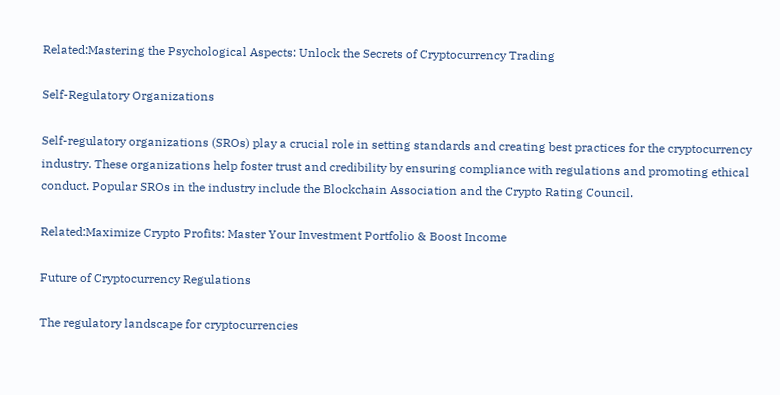Related:Mastering the Psychological Aspects: Unlock the Secrets of Cryptocurrency Trading

Self-Regulatory Organizations

Self-regulatory organizations (SROs) play a crucial role in setting standards and creating best practices for the cryptocurrency industry. These organizations help foster trust and credibility by ensuring compliance with regulations and promoting ethical conduct. Popular SROs in the industry include the Blockchain Association and the Crypto Rating Council.

Related:Maximize Crypto Profits: Master Your Investment Portfolio & Boost Income

Future of Cryptocurrency Regulations

The regulatory landscape for cryptocurrencies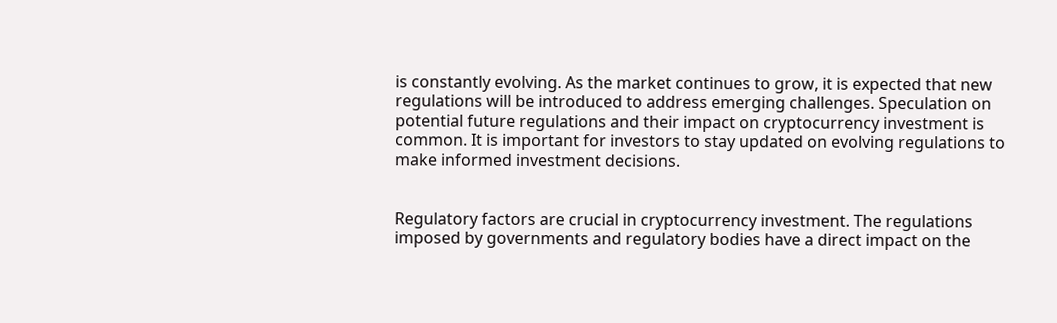is constantly evolving. As the market continues to grow, it is expected that new regulations will be introduced to address emerging challenges. Speculation on potential future regulations and their impact on cryptocurrency investment is common. It is important for investors to stay updated on evolving regulations to make informed investment decisions.


Regulatory factors are crucial in cryptocurrency investment. The regulations imposed by governments and regulatory bodies have a direct impact on the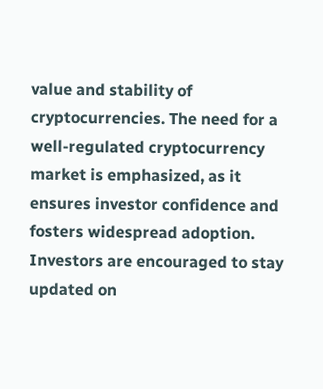value and stability of cryptocurrencies. The need for a well-regulated cryptocurrency market is emphasized, as it ensures investor confidence and fosters widespread adoption. Investors are encouraged to stay updated on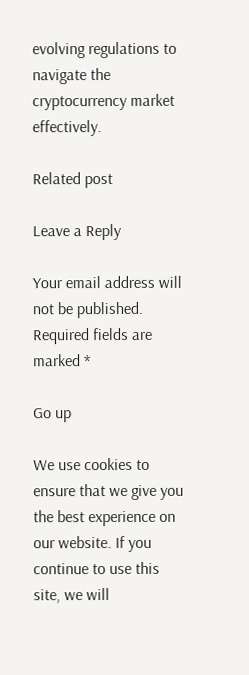evolving regulations to navigate the cryptocurrency market effectively.

Related post

Leave a Reply

Your email address will not be published. Required fields are marked *

Go up

We use cookies to ensure that we give you the best experience on our website. If you continue to use this site, we will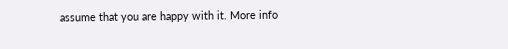assume that you are happy with it. More info